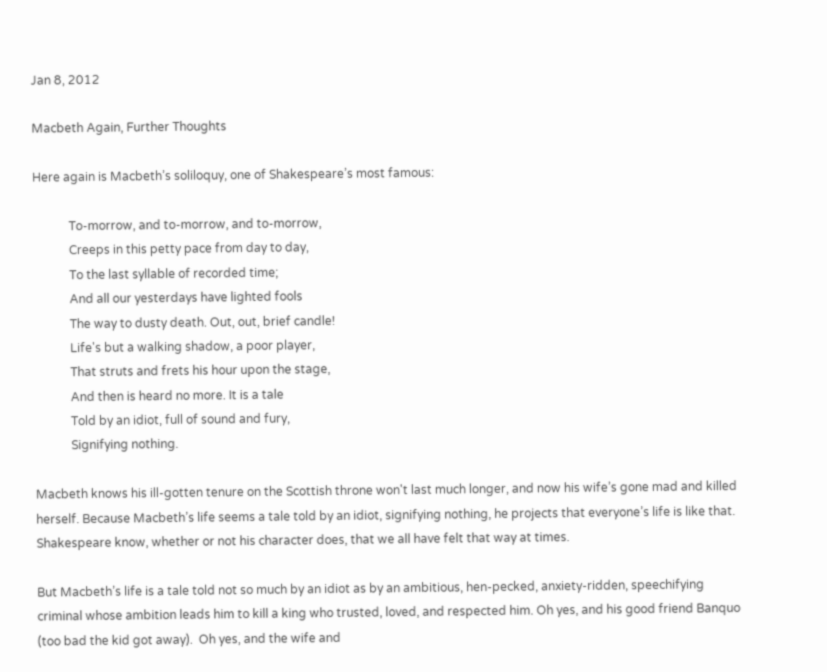Jan 8, 2012

Macbeth Again, Further Thoughts

Here again is Macbeth’s soliloquy, one of Shakespeare’s most famous:

            To-morrow, and to-morrow, and to-morrow,
            Creeps in this petty pace from day to day,
            To the last syllable of recorded time;
            And all our yesterdays have lighted fools
            The way to dusty death. Out, out, brief candle!
            Life's but a walking shadow, a poor player,
            That struts and frets his hour upon the stage,
            And then is heard no more. It is a tale
            Told by an idiot, full of sound and fury,
            Signifying nothing.

Macbeth knows his ill-gotten tenure on the Scottish throne won't last much longer, and now his wife’s gone mad and killed herself. Because Macbeth’s life seems a tale told by an idiot, signifying nothing, he projects that everyone’s life is like that. Shakespeare know, whether or not his character does, that we all have felt that way at times.

But Macbeth’s life is a tale told not so much by an idiot as by an ambitious, hen-pecked, anxiety-ridden, speechifying criminal whose ambition leads him to kill a king who trusted, loved, and respected him. Oh yes, and his good friend Banquo (too bad the kid got away).  Oh yes, and the wife and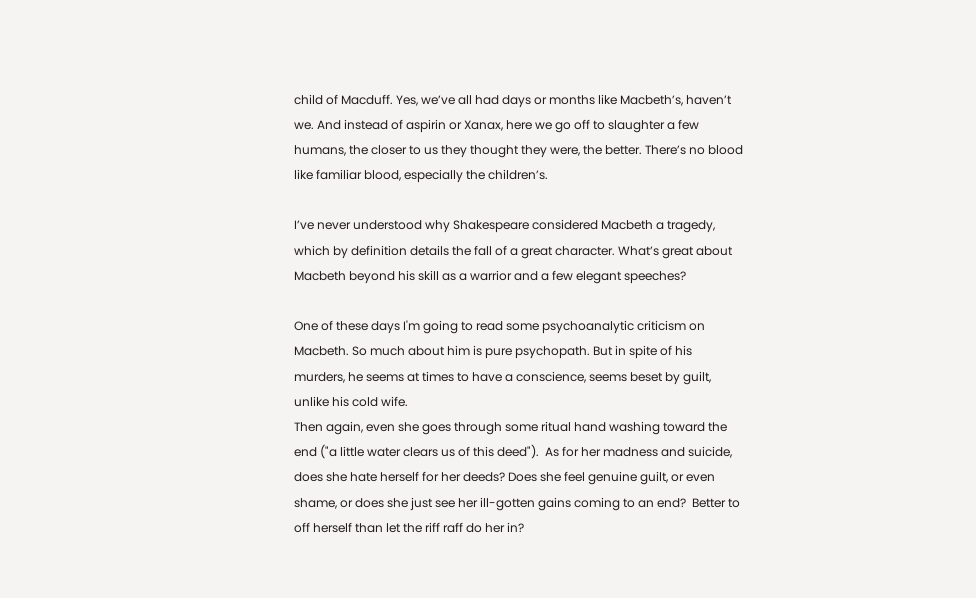child of Macduff. Yes, we’ve all had days or months like Macbeth’s, haven’t we. And instead of aspirin or Xanax, here we go off to slaughter a few humans, the closer to us they thought they were, the better. There’s no blood like familiar blood, especially the children’s.

I’ve never understood why Shakespeare considered Macbeth a tragedy, which by definition details the fall of a great character. What’s great about Macbeth beyond his skill as a warrior and a few elegant speeches?

One of these days I'm going to read some psychoanalytic criticism on Macbeth. So much about him is pure psychopath. But in spite of his murders, he seems at times to have a conscience, seems beset by guilt, unlike his cold wife.
Then again, even she goes through some ritual hand washing toward the end ("a little water clears us of this deed").  As for her madness and suicide, does she hate herself for her deeds? Does she feel genuine guilt, or even shame, or does she just see her ill-gotten gains coming to an end?  Better to off herself than let the riff raff do her in?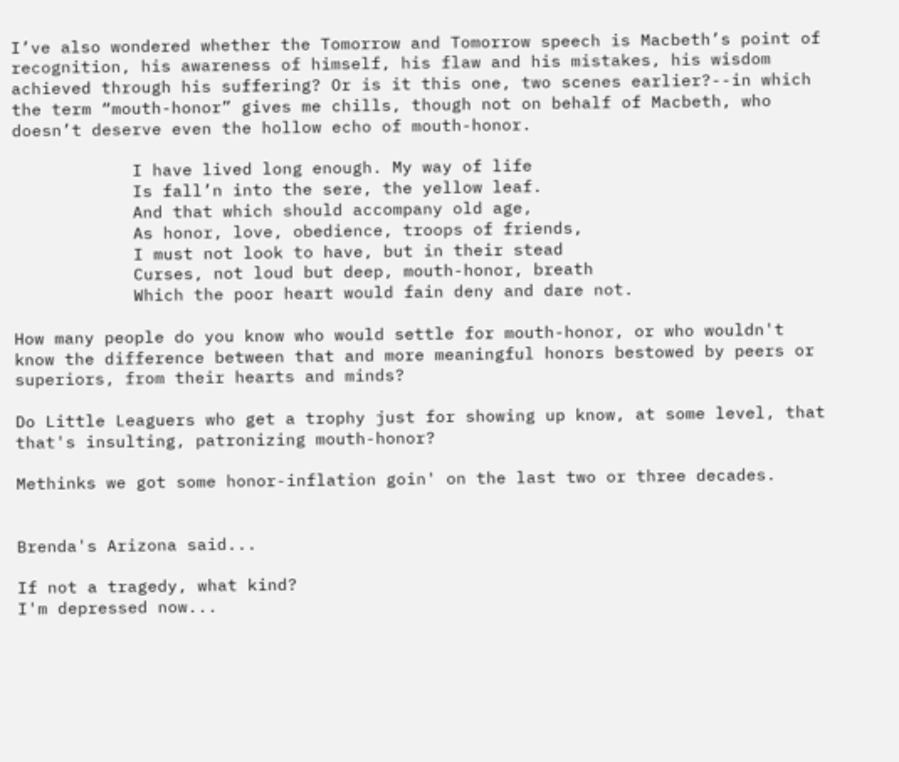I’ve also wondered whether the Tomorrow and Tomorrow speech is Macbeth’s point of recognition, his awareness of himself, his flaw and his mistakes, his wisdom achieved through his suffering? Or is it this one, two scenes earlier?--in which the term “mouth-honor” gives me chills, though not on behalf of Macbeth, who doesn’t deserve even the hollow echo of mouth-honor.

            I have lived long enough. My way of life
            Is fall’n into the sere, the yellow leaf.
            And that which should accompany old age,
            As honor, love, obedience, troops of friends,
            I must not look to have, but in their stead
            Curses, not loud but deep, mouth-honor, breath
            Which the poor heart would fain deny and dare not.

How many people do you know who would settle for mouth-honor, or who wouldn't know the difference between that and more meaningful honors bestowed by peers or superiors, from their hearts and minds?

Do Little Leaguers who get a trophy just for showing up know, at some level, that that's insulting, patronizing mouth-honor?

Methinks we got some honor-inflation goin' on the last two or three decades.


Brenda's Arizona said...

If not a tragedy, what kind?
I'm depressed now...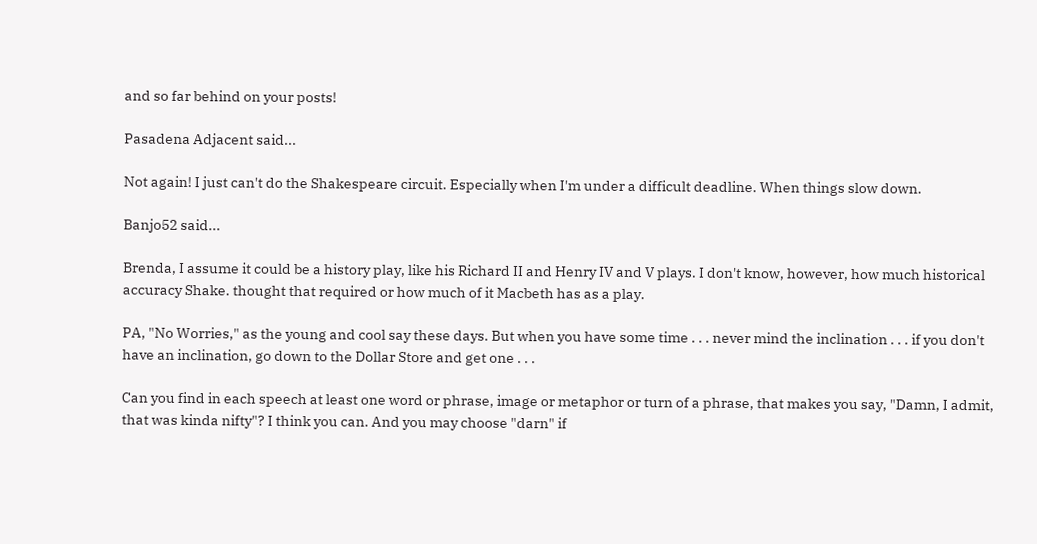and so far behind on your posts!

Pasadena Adjacent said...

Not again! I just can't do the Shakespeare circuit. Especially when I'm under a difficult deadline. When things slow down.

Banjo52 said...

Brenda, I assume it could be a history play, like his Richard II and Henry IV and V plays. I don't know, however, how much historical accuracy Shake. thought that required or how much of it Macbeth has as a play.

PA, "No Worries," as the young and cool say these days. But when you have some time . . . never mind the inclination . . . if you don't have an inclination, go down to the Dollar Store and get one . . .

Can you find in each speech at least one word or phrase, image or metaphor or turn of a phrase, that makes you say, "Damn, I admit, that was kinda nifty"? I think you can. And you may choose "darn" if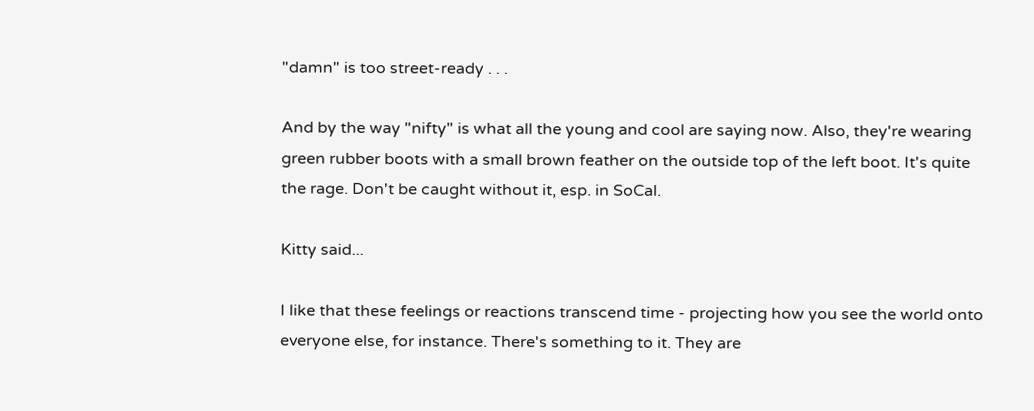"damn" is too street-ready . . .

And by the way "nifty" is what all the young and cool are saying now. Also, they're wearing green rubber boots with a small brown feather on the outside top of the left boot. It's quite the rage. Don't be caught without it, esp. in SoCal.

Kitty said...

I like that these feelings or reactions transcend time - projecting how you see the world onto everyone else, for instance. There's something to it. They are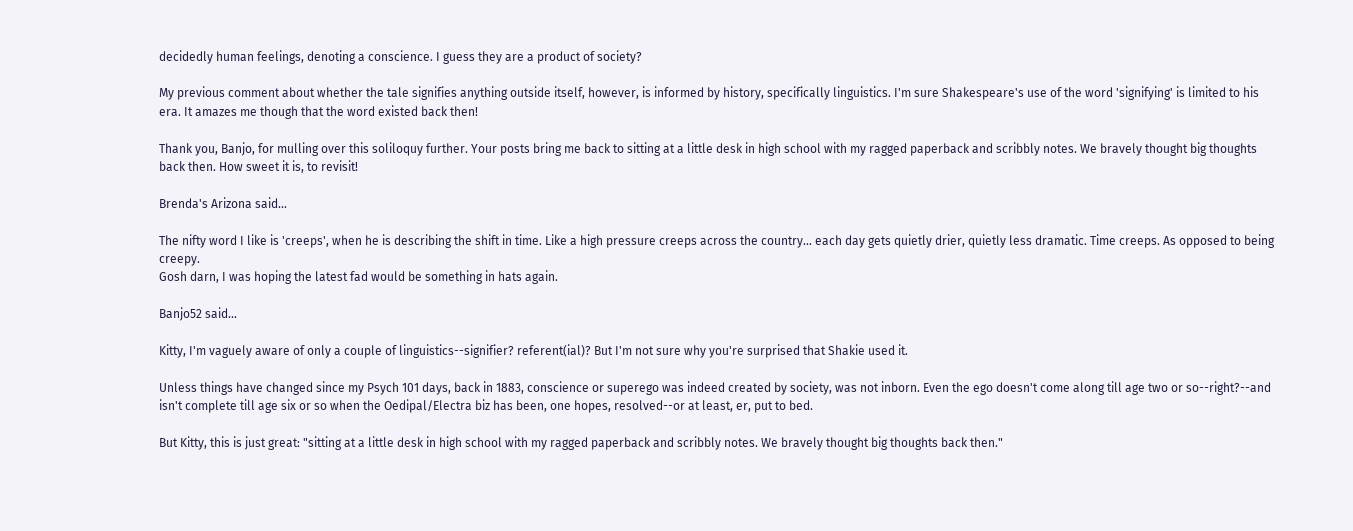decidedly human feelings, denoting a conscience. I guess they are a product of society?

My previous comment about whether the tale signifies anything outside itself, however, is informed by history, specifically linguistics. I'm sure Shakespeare's use of the word 'signifying' is limited to his era. It amazes me though that the word existed back then!

Thank you, Banjo, for mulling over this soliloquy further. Your posts bring me back to sitting at a little desk in high school with my ragged paperback and scribbly notes. We bravely thought big thoughts back then. How sweet it is, to revisit!

Brenda's Arizona said...

The nifty word I like is 'creeps', when he is describing the shift in time. Like a high pressure creeps across the country... each day gets quietly drier, quietly less dramatic. Time creeps. As opposed to being creepy.
Gosh darn, I was hoping the latest fad would be something in hats again.

Banjo52 said...

Kitty, I'm vaguely aware of only a couple of linguistics--signifier? referent(ial)? But I'm not sure why you're surprised that Shakie used it.

Unless things have changed since my Psych 101 days, back in 1883, conscience or superego was indeed created by society, was not inborn. Even the ego doesn't come along till age two or so--right?--and isn't complete till age six or so when the Oedipal/Electra biz has been, one hopes, resolved--or at least, er, put to bed.

But Kitty, this is just great: "sitting at a little desk in high school with my ragged paperback and scribbly notes. We bravely thought big thoughts back then."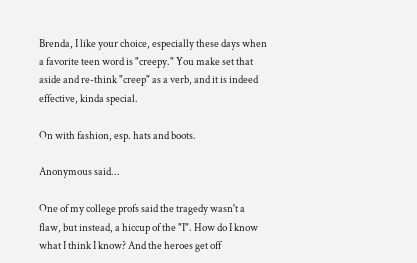Brenda, I like your choice, especially these days when a favorite teen word is "creepy." You make set that aside and re-think "creep" as a verb, and it is indeed effective, kinda special.

On with fashion, esp. hats and boots.

Anonymous said...

One of my college profs said the tragedy wasn't a flaw, but instead, a hiccup of the "I". How do I know what I think I know? And the heroes get off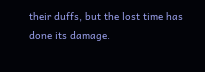their duffs, but the lost time has done its damage.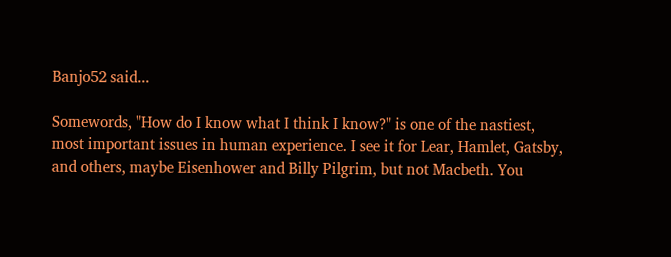Banjo52 said...

Somewords, "How do I know what I think I know?" is one of the nastiest, most important issues in human experience. I see it for Lear, Hamlet, Gatsby, and others, maybe Eisenhower and Billy Pilgrim, but not Macbeth. You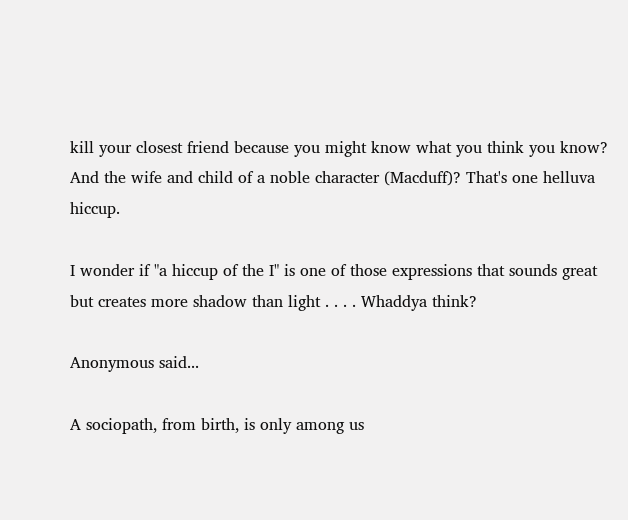kill your closest friend because you might know what you think you know? And the wife and child of a noble character (Macduff)? That's one helluva hiccup.

I wonder if "a hiccup of the I" is one of those expressions that sounds great but creates more shadow than light . . . . Whaddya think?

Anonymous said...

A sociopath, from birth, is only among us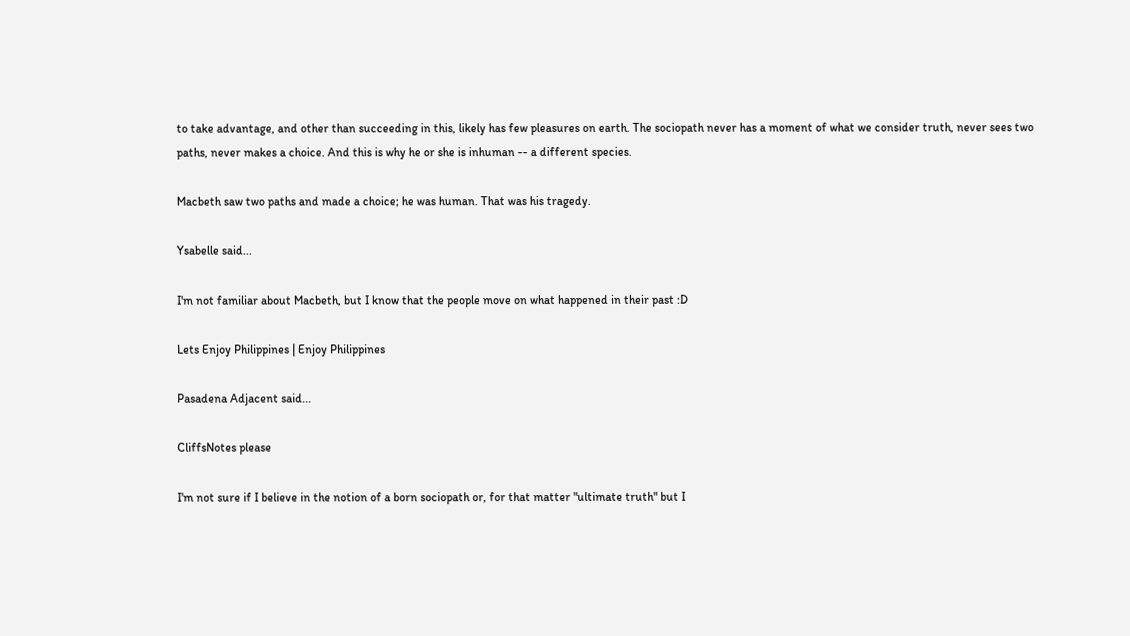to take advantage, and other than succeeding in this, likely has few pleasures on earth. The sociopath never has a moment of what we consider truth, never sees two paths, never makes a choice. And this is why he or she is inhuman -- a different species.

Macbeth saw two paths and made a choice; he was human. That was his tragedy.

Ysabelle said...

I'm not familiar about Macbeth, but I know that the people move on what happened in their past :D

Lets Enjoy Philippines | Enjoy Philippines

Pasadena Adjacent said...

CliffsNotes please

I'm not sure if I believe in the notion of a born sociopath or, for that matter "ultimate truth" but I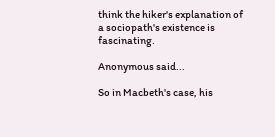think the hiker's explanation of a sociopath's existence is fascinating.

Anonymous said...

So in Macbeth's case, his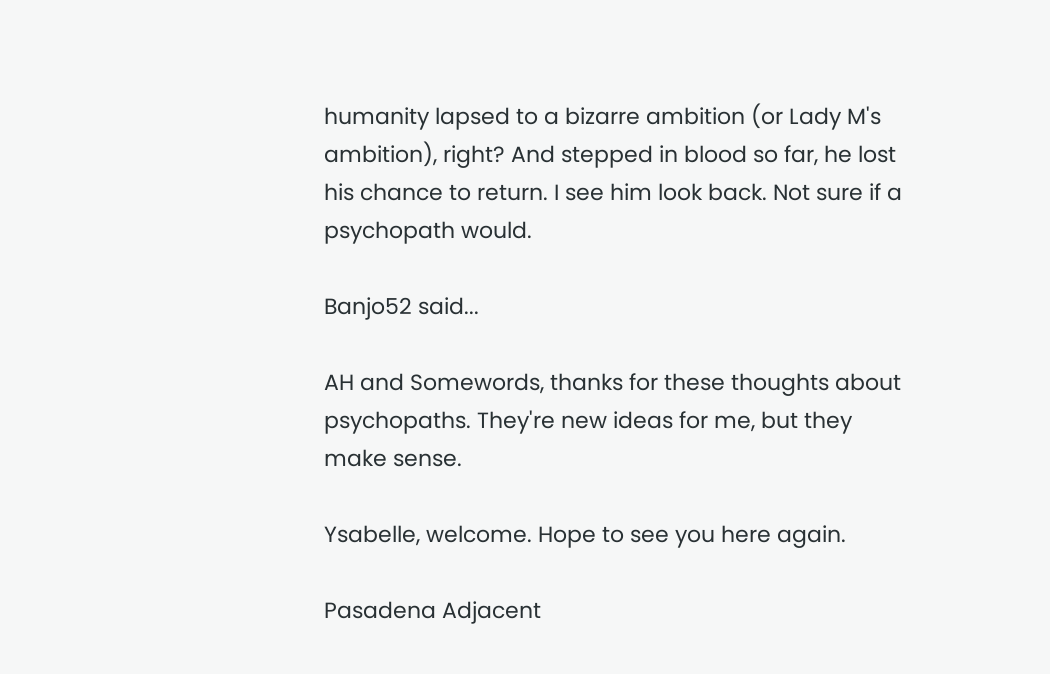humanity lapsed to a bizarre ambition (or Lady M's ambition), right? And stepped in blood so far, he lost his chance to return. I see him look back. Not sure if a psychopath would.

Banjo52 said...

AH and Somewords, thanks for these thoughts about psychopaths. They're new ideas for me, but they make sense.

Ysabelle, welcome. Hope to see you here again.

Pasadena Adjacent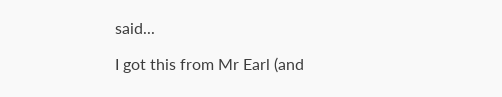said...

I got this from Mr Earl (and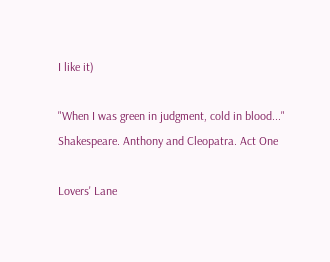I like it)

"When I was green in judgment, cold in blood..."
Shakespeare. Anthony and Cleopatra. Act One

Lovers' Lane